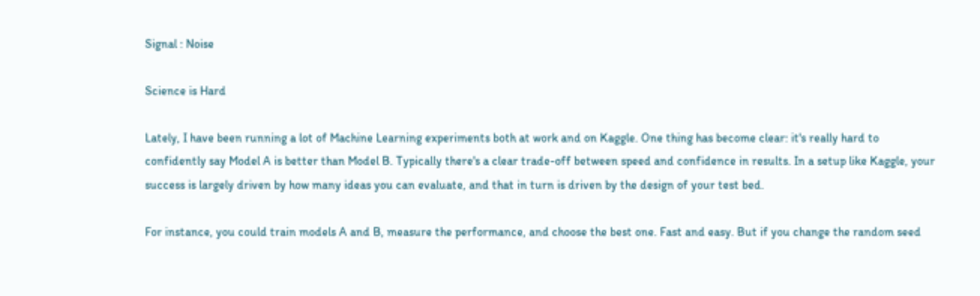Signal : Noise

Science is Hard

Lately, I have been running a lot of Machine Learning experiments both at work and on Kaggle. One thing has become clear: it's really hard to confidently say Model A is better than Model B. Typically there's a clear trade-off between speed and confidence in results. In a setup like Kaggle, your success is largely driven by how many ideas you can evaluate, and that in turn is driven by the design of your test bed.

For instance, you could train models A and B, measure the performance, and choose the best one. Fast and easy. But if you change the random seed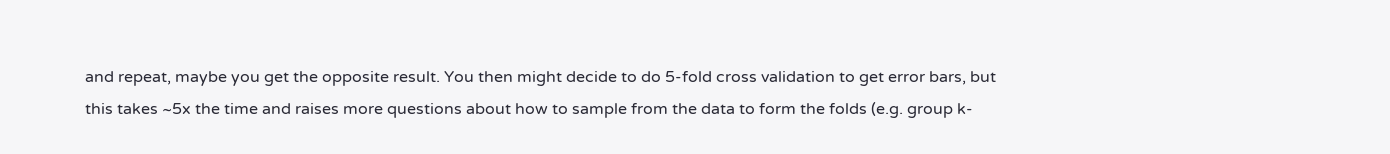and repeat, maybe you get the opposite result. You then might decide to do 5-fold cross validation to get error bars, but this takes ~5x the time and raises more questions about how to sample from the data to form the folds (e.g. group k-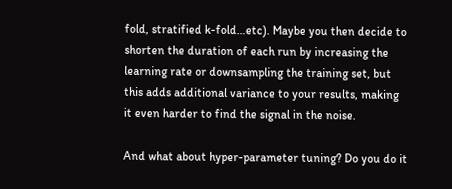fold, stratified k-fold…etc). Maybe you then decide to shorten the duration of each run by increasing the learning rate or downsampling the training set, but this adds additional variance to your results, making it even harder to find the signal in the noise.

And what about hyper-parameter tuning? Do you do it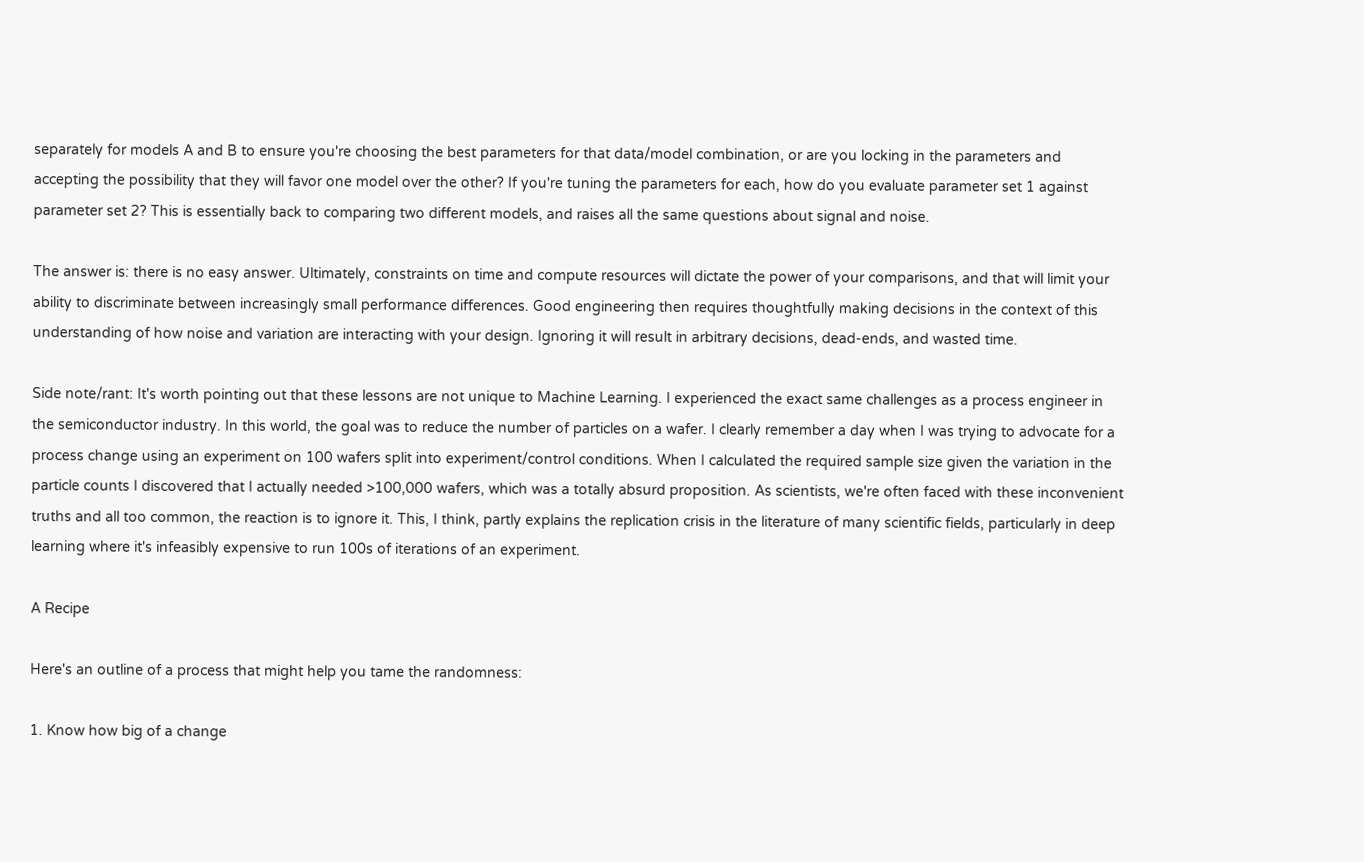separately for models A and B to ensure you're choosing the best parameters for that data/model combination, or are you locking in the parameters and accepting the possibility that they will favor one model over the other? If you're tuning the parameters for each, how do you evaluate parameter set 1 against parameter set 2? This is essentially back to comparing two different models, and raises all the same questions about signal and noise.

The answer is: there is no easy answer. Ultimately, constraints on time and compute resources will dictate the power of your comparisons, and that will limit your ability to discriminate between increasingly small performance differences. Good engineering then requires thoughtfully making decisions in the context of this understanding of how noise and variation are interacting with your design. Ignoring it will result in arbitrary decisions, dead-ends, and wasted time.

Side note/rant: It's worth pointing out that these lessons are not unique to Machine Learning. I experienced the exact same challenges as a process engineer in the semiconductor industry. In this world, the goal was to reduce the number of particles on a wafer. I clearly remember a day when I was trying to advocate for a process change using an experiment on 100 wafers split into experiment/control conditions. When I calculated the required sample size given the variation in the particle counts I discovered that I actually needed >100,000 wafers, which was a totally absurd proposition. As scientists, we're often faced with these inconvenient truths and all too common, the reaction is to ignore it. This, I think, partly explains the replication crisis in the literature of many scientific fields, particularly in deep learning where it's infeasibly expensive to run 100s of iterations of an experiment.

A Recipe

Here's an outline of a process that might help you tame the randomness:

1. Know how big of a change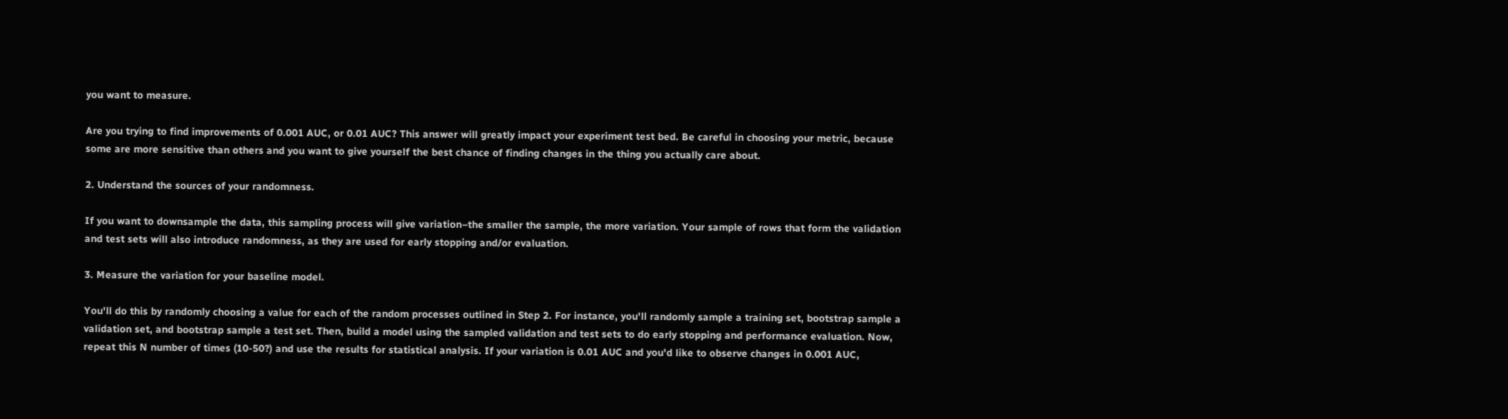you want to measure.

Are you trying to find improvements of 0.001 AUC, or 0.01 AUC? This answer will greatly impact your experiment test bed. Be careful in choosing your metric, because some are more sensitive than others and you want to give yourself the best chance of finding changes in the thing you actually care about.

2. Understand the sources of your randomness.

If you want to downsample the data, this sampling process will give variation–the smaller the sample, the more variation. Your sample of rows that form the validation and test sets will also introduce randomness, as they are used for early stopping and/or evaluation.

3. Measure the variation for your baseline model.

You'll do this by randomly choosing a value for each of the random processes outlined in Step 2. For instance, you'll randomly sample a training set, bootstrap sample a validation set, and bootstrap sample a test set. Then, build a model using the sampled validation and test sets to do early stopping and performance evaluation. Now, repeat this N number of times (10-50?) and use the results for statistical analysis. If your variation is 0.01 AUC and you'd like to observe changes in 0.001 AUC,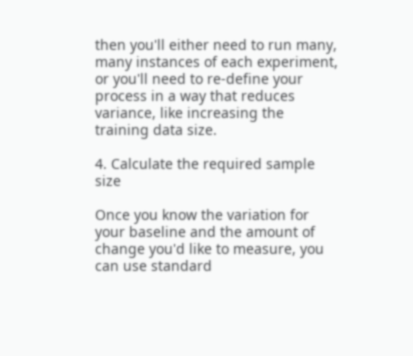then you'll either need to run many, many instances of each experiment, or you'll need to re-define your process in a way that reduces variance, like increasing the training data size.

4. Calculate the required sample size

Once you know the variation for your baseline and the amount of change you'd like to measure, you can use standard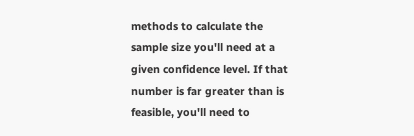methods to calculate the sample size you'll need at a given confidence level. If that number is far greater than is feasible, you'll need to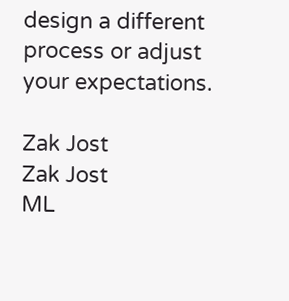design a different process or adjust your expectations.

Zak Jost
Zak Jost
ML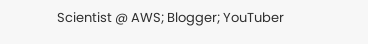Scientist @ AWS; Blogger; YouTuber